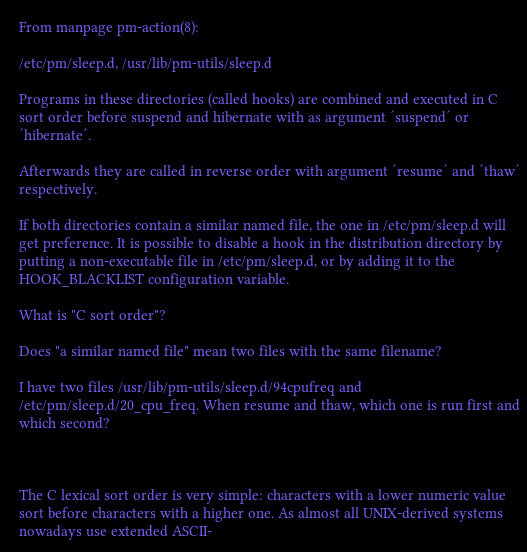From manpage pm-action(8):

/etc/pm/sleep.d, /usr/lib/pm-utils/sleep.d

Programs in these directories (called hooks) are combined and executed in C sort order before suspend and hibernate with as argument ´suspend´ or ´hibernate´.

Afterwards they are called in reverse order with argument ´resume´ and ´thaw´ respectively.

If both directories contain a similar named file, the one in /etc/pm/sleep.d will get preference. It is possible to disable a hook in the distribution directory by putting a non-executable file in /etc/pm/sleep.d, or by adding it to the HOOK_BLACKLIST configuration variable.

What is "C sort order"?

Does "a similar named file" mean two files with the same filename?

I have two files /usr/lib/pm-utils/sleep.d/94cpufreq and /etc/pm/sleep.d/20_cpu_freq. When resume and thaw, which one is run first and which second?



The C lexical sort order is very simple: characters with a lower numeric value sort before characters with a higher one. As almost all UNIX-derived systems nowadays use extended ASCII-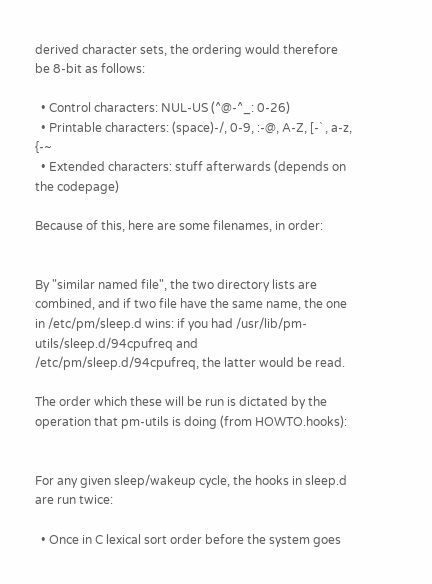derived character sets, the ordering would therefore be 8-bit as follows:

  • Control characters: NUL-US (^@-^_: 0-26)
  • Printable characters: (space)-/, 0-9, :-@, A-Z, [-` , a-z, {-~
  • Extended characters: stuff afterwards (depends on the codepage)

Because of this, here are some filenames, in order:


By "similar named file", the two directory lists are combined, and if two file have the same name, the one in /etc/pm/sleep.d wins: if you had /usr/lib/pm-utils/sleep.d/94cpufreq and /etc/pm/sleep.d/94cpufreq, the latter would be read.

The order which these will be run is dictated by the operation that pm-utils is doing (from HOWTO.hooks):


For any given sleep/wakeup cycle, the hooks in sleep.d are run twice:

  • Once in C lexical sort order before the system goes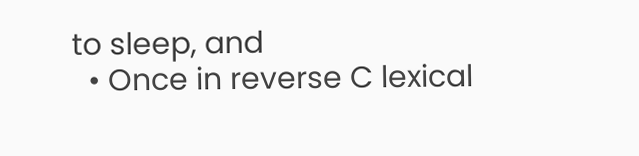to sleep, and
  • Once in reverse C lexical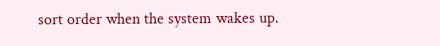sort order when the system wakes up.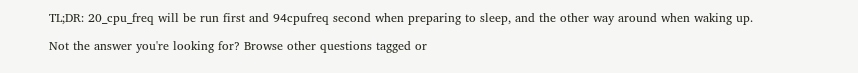TL;DR: 20_cpu_freq will be run first and 94cpufreq second when preparing to sleep, and the other way around when waking up.

Not the answer you're looking for? Browse other questions tagged or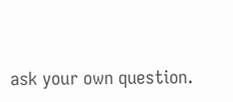ask your own question.